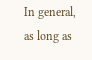In general, as long as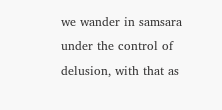we wander in samsara under the control of delusion, with that as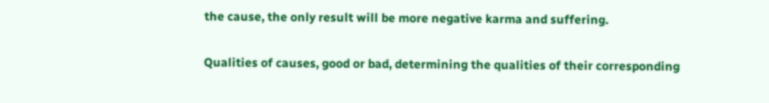the cause, the only result will be more negative karma and suffering.

Qualities of causes, good or bad, determining the qualities of their corresponding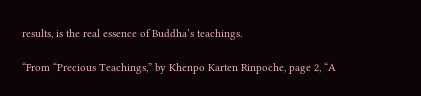results, is the real essence of Buddha’s teachings.

“From “Precious Teachings,” by Khenpo Karten Rinpoche, page 2, “A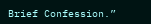Brief Confession.”